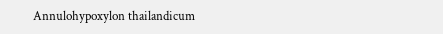Annulohypoxylon thailandicum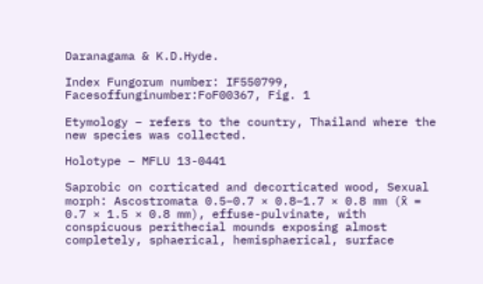Daranagama & K.D.Hyde.

Index Fungorum number: IF550799, Facesoffunginumber:FoF00367, Fig. 1

Etymology – refers to the country, Thailand where the new species was collected.

Holotype – MFLU 13-0441

Saprobic on corticated and decorticated wood, Sexual morph: Ascostromata 0.5–0.7 × 0.8–1.7 × 0.8 mm (x̄ = 0.7 × 1.5 × 0.8 mm), effuse-pulvinate, with conspicuous perithecial mounds exposing almost completely, sphaerical, hemisphaerical, surface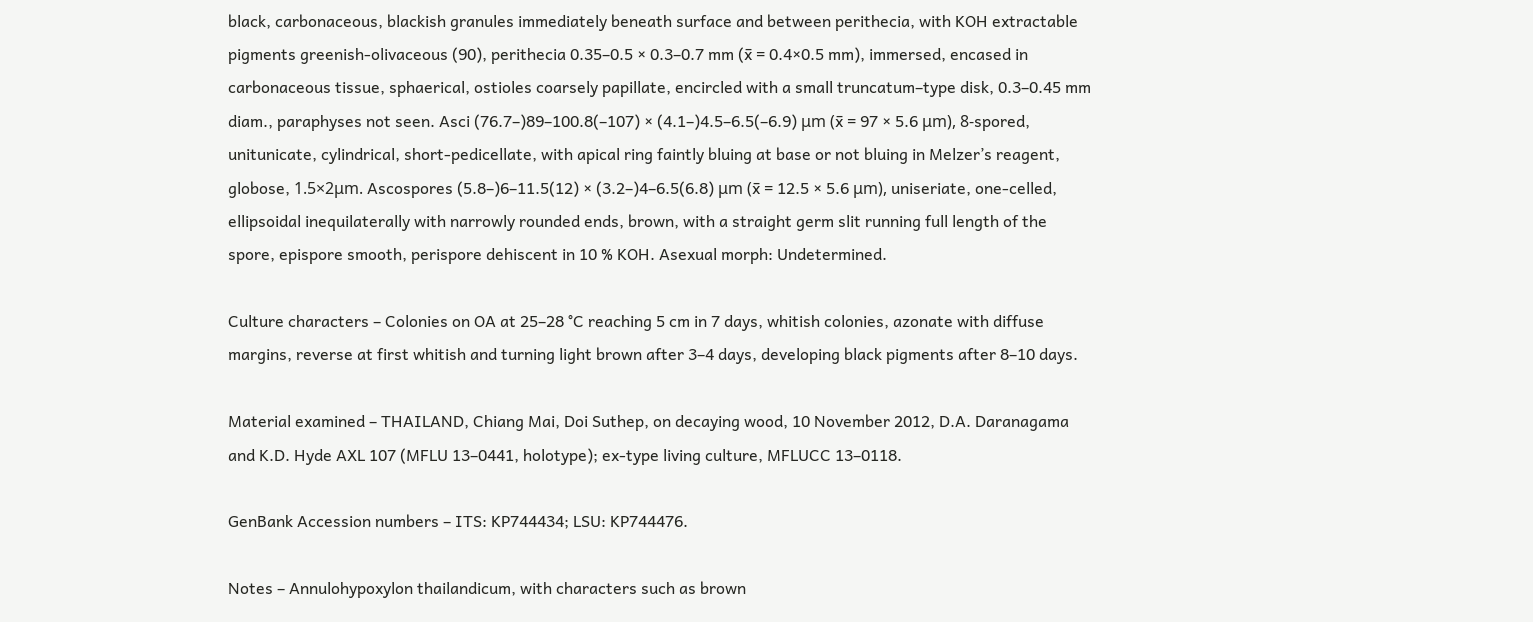black, carbonaceous, blackish granules immediately beneath surface and between perithecia, with KOH extractable pigments greenish-olivaceous (90), perithecia 0.35–0.5 × 0.3–0.7 mm (x̄ = 0.4×0.5 mm), immersed, encased in carbonaceous tissue, sphaerical, ostioles coarsely papillate, encircled with a small truncatum–type disk, 0.3–0.45 mm diam., paraphyses not seen. Asci (76.7–)89–100.8(–107) × (4.1–)4.5–6.5(–6.9) μm (x̄ = 97 × 5.6 μm), 8-spored, unitunicate, cylindrical, short-pedicellate, with apical ring faintly bluing at base or not bluing in Melzer’s reagent, globose, 1.5×2μm. Ascospores (5.8–)6–11.5(12) × (3.2–)4–6.5(6.8) μm (x̄ = 12.5 × 5.6 μm), uniseriate, one-celled, ellipsoidal inequilaterally with narrowly rounded ends, brown, with a straight germ slit running full length of the spore, epispore smooth, perispore dehiscent in 10 % KOH. Asexual morph: Undetermined.

Culture characters – Colonies on OA at 25–28 °C reaching 5 cm in 7 days, whitish colonies, azonate with diffuse margins, reverse at first whitish and turning light brown after 3–4 days, developing black pigments after 8–10 days.

Material examined – THAILAND, Chiang Mai, Doi Suthep, on decaying wood, 10 November 2012, D.A. Daranagama and K.D. Hyde AXL 107 (MFLU 13–0441, holotype); ex-type living culture, MFLUCC 13–0118.

GenBank Accession numbers – ITS: KP744434; LSU: KP744476.

Notes – Annulohypoxylon thailandicum, with characters such as brown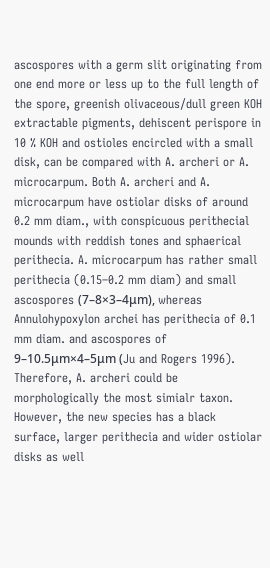ascospores with a germ slit originating from one end more or less up to the full length of the spore, greenish olivaceous/dull green KOH extractable pigments, dehiscent perispore in 10 % KOH and ostioles encircled with a small disk, can be compared with A. archeri or A. microcarpum. Both A. archeri and A. microcarpum have ostiolar disks of around 0.2 mm diam., with conspicuous perithecial mounds with reddish tones and sphaerical perithecia. A. microcarpum has rather small perithecia (0.15–0.2 mm diam) and small ascospores (7–8×3–4μm), whereas Annulohypoxylon archei has perithecia of 0.1 mm diam. and ascospores of 9–10.5μm×4–5μm (Ju and Rogers 1996). Therefore, A. archeri could be morphologically the most simialr taxon. However, the new species has a black surface, larger perithecia and wider ostiolar disks as well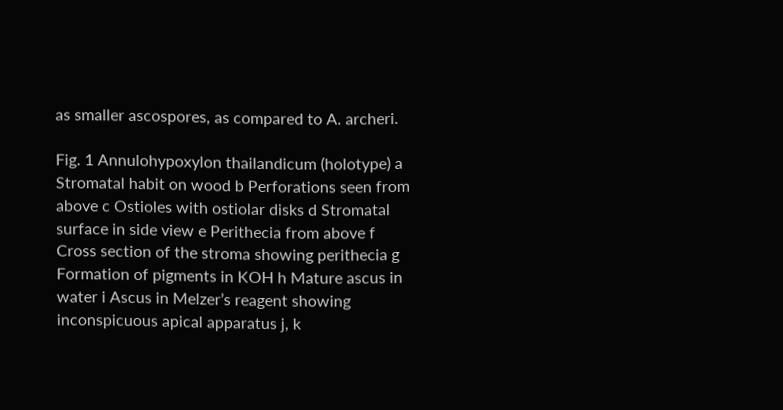as smaller ascospores, as compared to A. archeri.

Fig. 1 Annulohypoxylon thailandicum (holotype) a Stromatal habit on wood b Perforations seen from above c Ostioles with ostiolar disks d Stromatal surface in side view e Perithecia from above f Cross section of the stroma showing perithecia g Formation of pigments in KOH h Mature ascus in water i Ascus in Melzer’s reagent showing inconspicuous apical apparatus j, k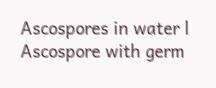Ascospores in water l Ascospore with germ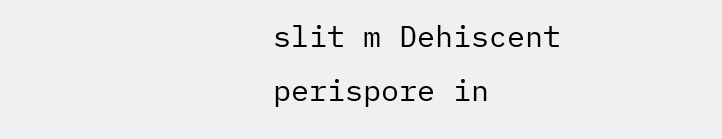slit m Dehiscent perispore in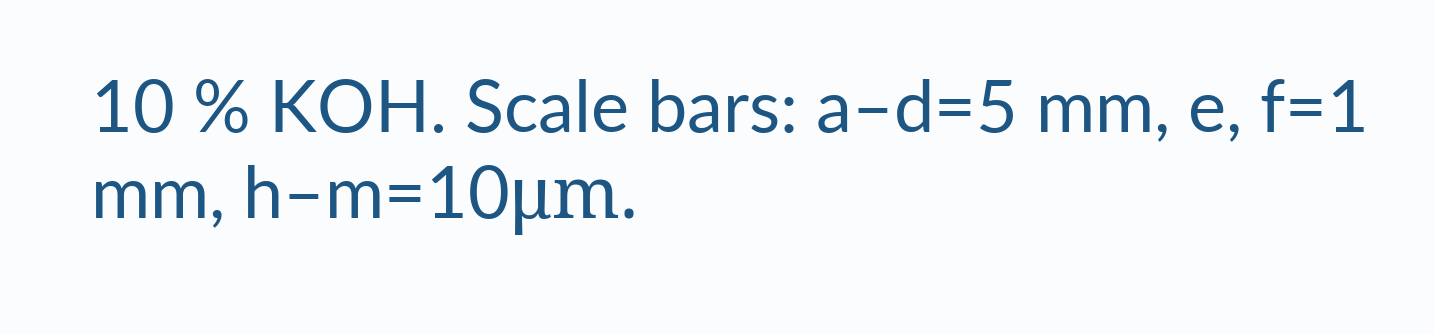10 % KOH. Scale bars: a–d=5 mm, e, f=1 mm, h–m=10μm.